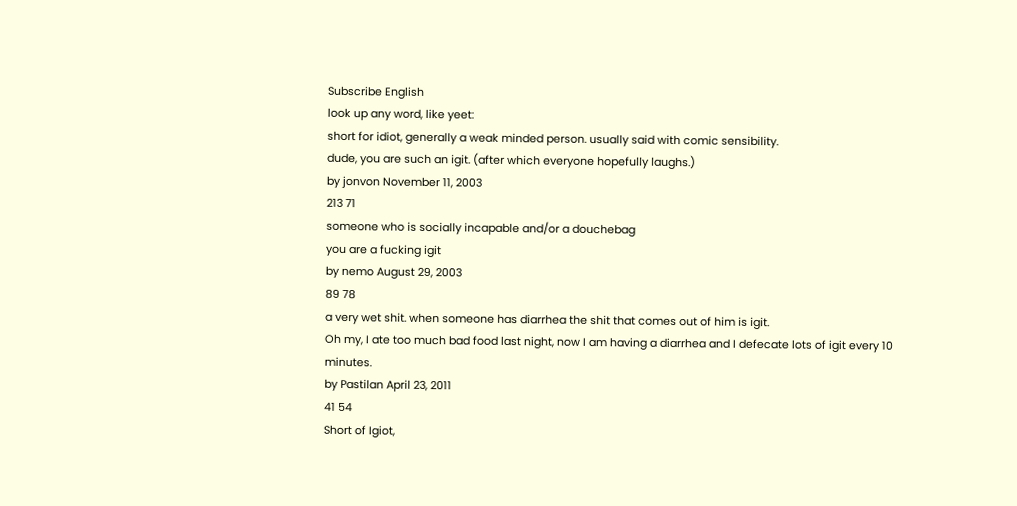Subscribe English
look up any word, like yeet:
short for idiot, generally a weak minded person. usually said with comic sensibility.
dude, you are such an igit. (after which everyone hopefully laughs.)
by jonvon November 11, 2003
213 71
someone who is socially incapable and/or a douchebag
you are a fucking igit
by nemo August 29, 2003
89 78
a very wet shit. when someone has diarrhea the shit that comes out of him is igit.
Oh my, I ate too much bad food last night, now I am having a diarrhea and I defecate lots of igit every 10 minutes.
by Pastilan April 23, 2011
41 54
Short of Igiot,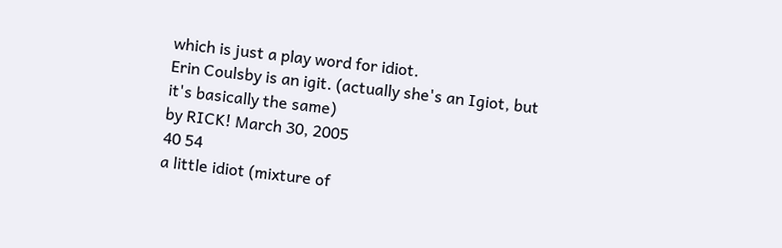which is just a play word for idiot.
Erin Coulsby is an igit. (actually she's an Igiot, but it's basically the same)
by RICK! March 30, 2005
40 54
a little idiot (mixture of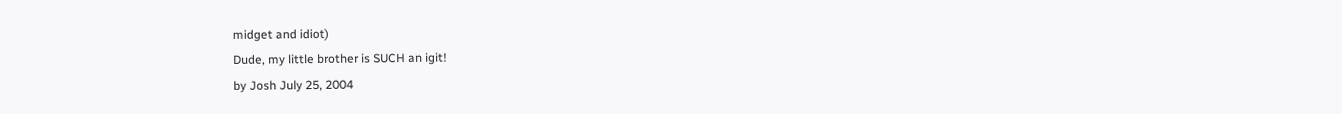midget and idiot)
Dude, my little brother is SUCH an igit!
by Josh July 25, 2004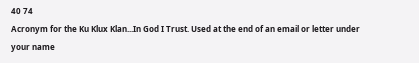40 74
Acronym for the Ku Klux Klan...In God I Trust. Used at the end of an email or letter under your name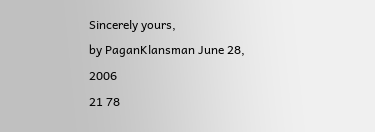Sincerely yours,
by PaganKlansman June 28, 2006
21 78